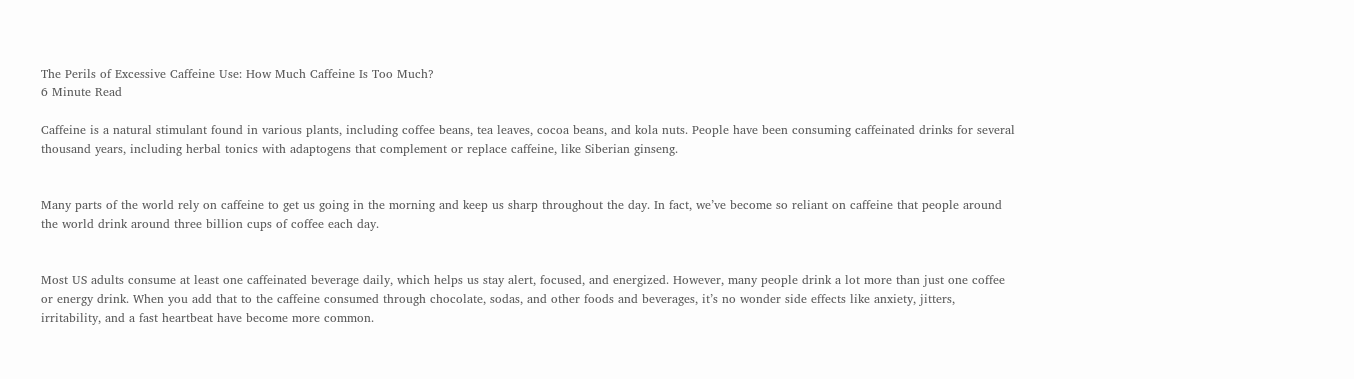The Perils of Excessive Caffeine Use: How Much Caffeine Is Too Much?
6 Minute Read

Caffeine is a natural stimulant found in various plants, including coffee beans, tea leaves, cocoa beans, and kola nuts. People have been consuming caffeinated drinks for several thousand years, including herbal tonics with adaptogens that complement or replace caffeine, like Siberian ginseng.


Many parts of the world rely on caffeine to get us going in the morning and keep us sharp throughout the day. In fact, we’ve become so reliant on caffeine that people around the world drink around three billion cups of coffee each day.


Most US adults consume at least one caffeinated beverage daily, which helps us stay alert, focused, and energized. However, many people drink a lot more than just one coffee or energy drink. When you add that to the caffeine consumed through chocolate, sodas, and other foods and beverages, it’s no wonder side effects like anxiety, jitters, irritability, and a fast heartbeat have become more common.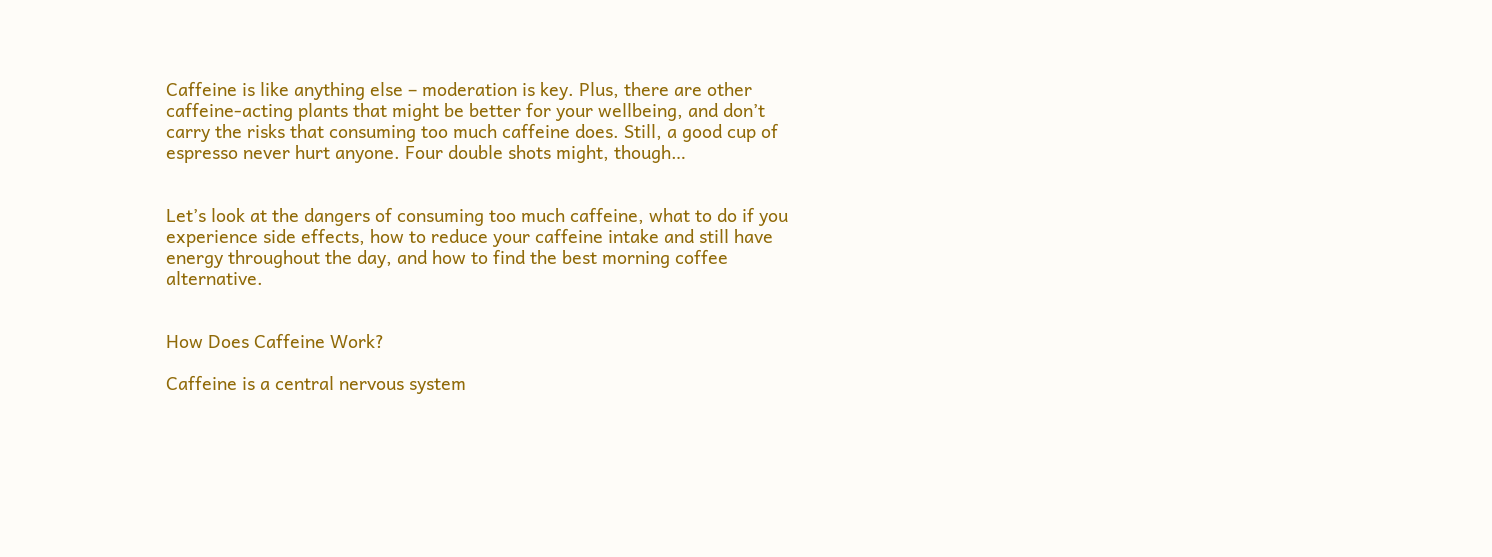Caffeine is like anything else – moderation is key. Plus, there are other caffeine-acting plants that might be better for your wellbeing, and don’t carry the risks that consuming too much caffeine does. Still, a good cup of espresso never hurt anyone. Four double shots might, though…


Let’s look at the dangers of consuming too much caffeine, what to do if you experience side effects, how to reduce your caffeine intake and still have energy throughout the day, and how to find the best morning coffee alternative.


How Does Caffeine Work?

Caffeine is a central nervous system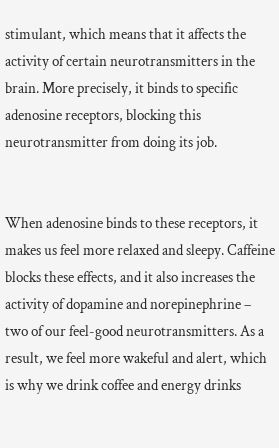stimulant, which means that it affects the activity of certain neurotransmitters in the brain. More precisely, it binds to specific adenosine receptors, blocking this neurotransmitter from doing its job.


When adenosine binds to these receptors, it makes us feel more relaxed and sleepy. Caffeine blocks these effects, and it also increases the activity of dopamine and norepinephrine – two of our feel-good neurotransmitters. As a result, we feel more wakeful and alert, which is why we drink coffee and energy drinks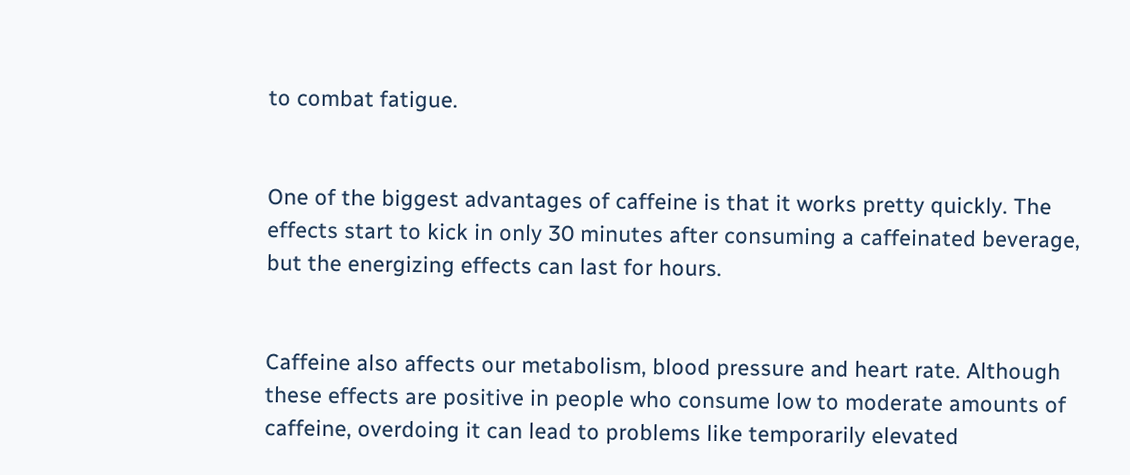to combat fatigue.


One of the biggest advantages of caffeine is that it works pretty quickly. The effects start to kick in only 30 minutes after consuming a caffeinated beverage, but the energizing effects can last for hours.


Caffeine also affects our metabolism, blood pressure and heart rate. Although these effects are positive in people who consume low to moderate amounts of caffeine, overdoing it can lead to problems like temporarily elevated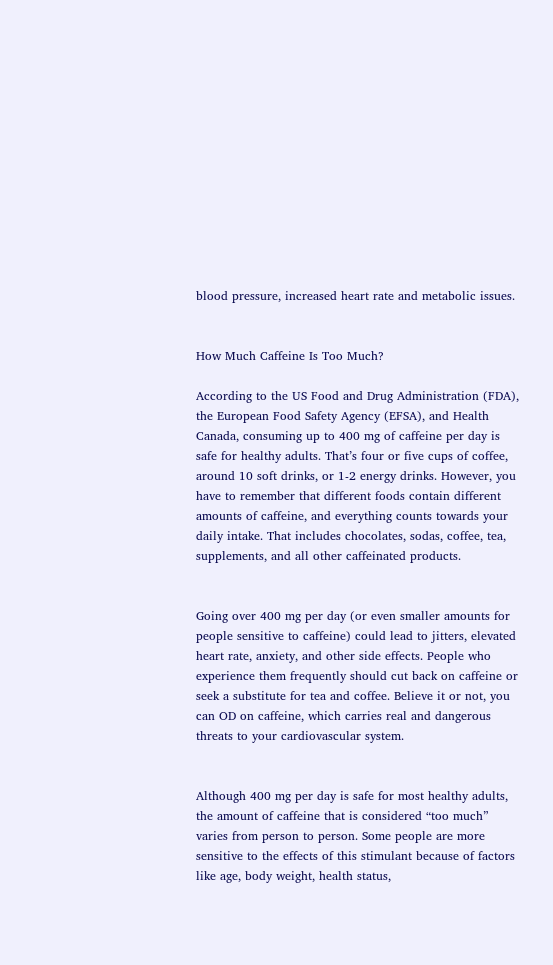blood pressure, increased heart rate and metabolic issues.


How Much Caffeine Is Too Much?

According to the US Food and Drug Administration (FDA), the European Food Safety Agency (EFSA), and Health Canada, consuming up to 400 mg of caffeine per day is safe for healthy adults. That’s four or five cups of coffee, around 10 soft drinks, or 1-2 energy drinks. However, you have to remember that different foods contain different amounts of caffeine, and everything counts towards your daily intake. That includes chocolates, sodas, coffee, tea, supplements, and all other caffeinated products.


Going over 400 mg per day (or even smaller amounts for people sensitive to caffeine) could lead to jitters, elevated heart rate, anxiety, and other side effects. People who experience them frequently should cut back on caffeine or seek a substitute for tea and coffee. Believe it or not, you can OD on caffeine, which carries real and dangerous threats to your cardiovascular system.


Although 400 mg per day is safe for most healthy adults, the amount of caffeine that is considered “too much” varies from person to person. Some people are more sensitive to the effects of this stimulant because of factors like age, body weight, health status,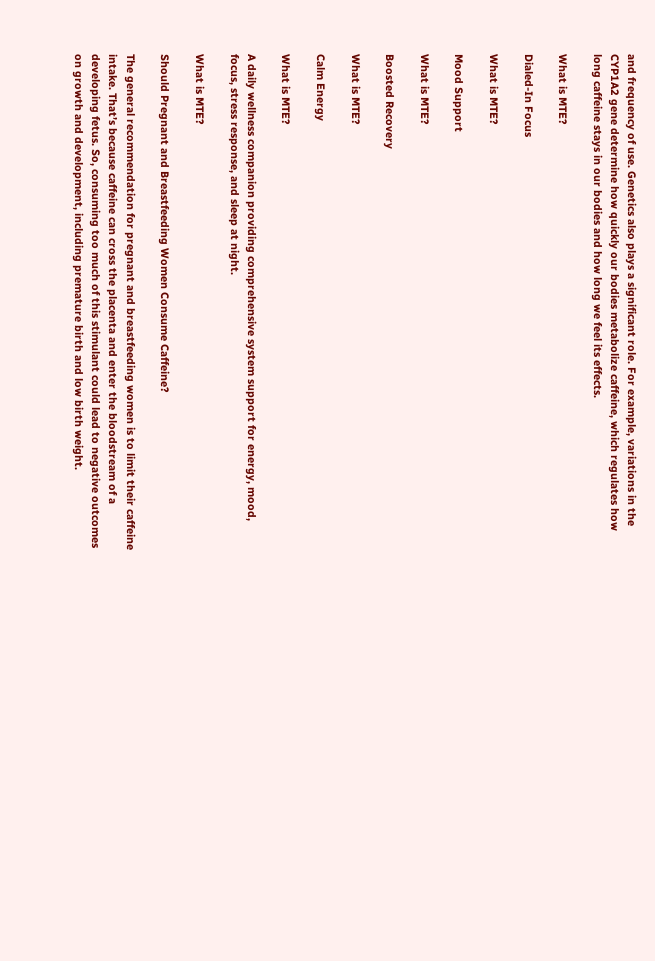and frequency of use. Genetics also plays a significant role. For example, variations in the CYP1A2 gene determine how quickly our bodies metabolize caffeine, which regulates how long caffeine stays in our bodies and how long we feel its effects.

What is MTE?

Dialed-In Focus

What is MTE?

Mood Support

What is MTE?

Boosted Recovery

What is MTE?

Calm Energy

What is MTE?

A daily wellness companion providing comprehensive system support for energy, mood, focus, stress response, and sleep at night.

What is MTE?

Should Pregnant and Breastfeeding Women Consume Caffeine?

The general recommendation for pregnant and breastfeeding women is to limit their caffeine intake. That’s because caffeine can cross the placenta and enter the bloodstream of a developing fetus. So, consuming too much of this stimulant could lead to negative outcomes on growth and development, including premature birth and low birth weight.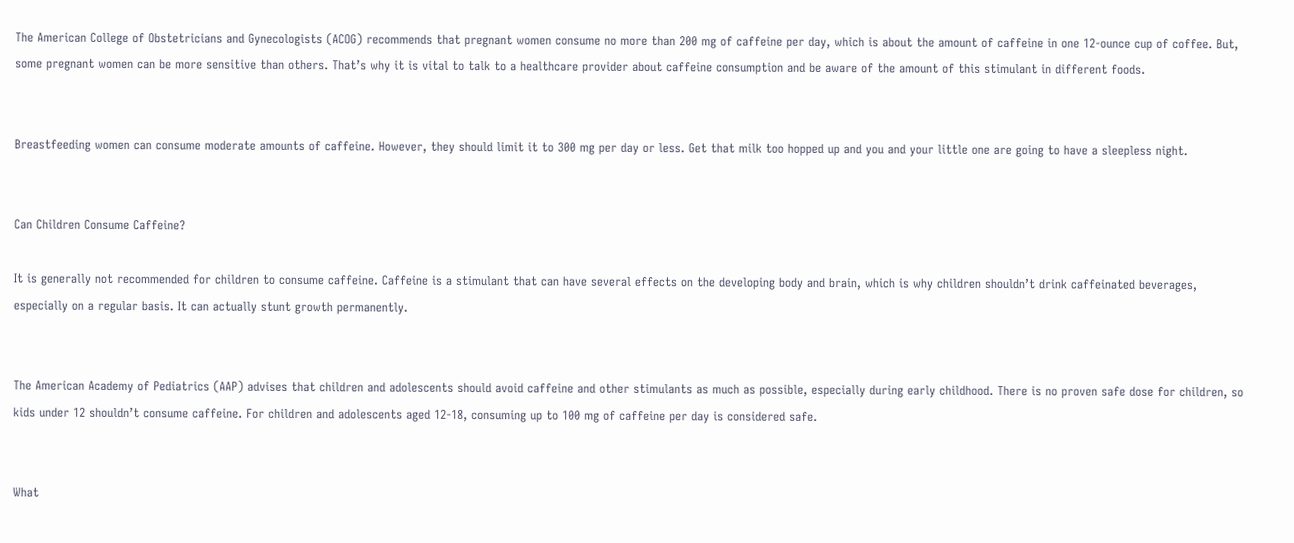The American College of Obstetricians and Gynecologists (ACOG) recommends that pregnant women consume no more than 200 mg of caffeine per day, which is about the amount of caffeine in one 12-ounce cup of coffee. But, some pregnant women can be more sensitive than others. That’s why it is vital to talk to a healthcare provider about caffeine consumption and be aware of the amount of this stimulant in different foods.


Breastfeeding women can consume moderate amounts of caffeine. However, they should limit it to 300 mg per day or less. Get that milk too hopped up and you and your little one are going to have a sleepless night.


Can Children Consume Caffeine?

It is generally not recommended for children to consume caffeine. Caffeine is a stimulant that can have several effects on the developing body and brain, which is why children shouldn’t drink caffeinated beverages, especially on a regular basis. It can actually stunt growth permanently.


The American Academy of Pediatrics (AAP) advises that children and adolescents should avoid caffeine and other stimulants as much as possible, especially during early childhood. There is no proven safe dose for children, so kids under 12 shouldn’t consume caffeine. For children and adolescents aged 12-18, consuming up to 100 mg of caffeine per day is considered safe.


What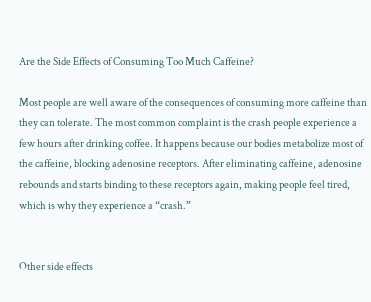Are the Side Effects of Consuming Too Much Caffeine?

Most people are well aware of the consequences of consuming more caffeine than they can tolerate. The most common complaint is the crash people experience a few hours after drinking coffee. It happens because our bodies metabolize most of the caffeine, blocking adenosine receptors. After eliminating caffeine, adenosine rebounds and starts binding to these receptors again, making people feel tired, which is why they experience a “crash.”


Other side effects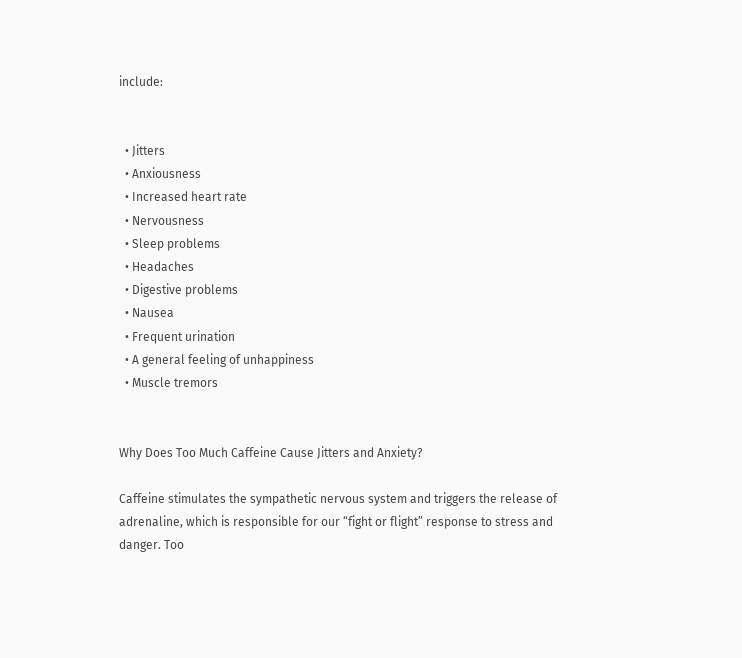include:


  • Jitters
  • Anxiousness
  • Increased heart rate
  • Nervousness
  • Sleep problems
  • Headaches
  • Digestive problems
  • Nausea
  • Frequent urination
  • A general feeling of unhappiness
  • Muscle tremors


Why Does Too Much Caffeine Cause Jitters and Anxiety?

Caffeine stimulates the sympathetic nervous system and triggers the release of adrenaline, which is responsible for our “fight or flight” response to stress and danger. Too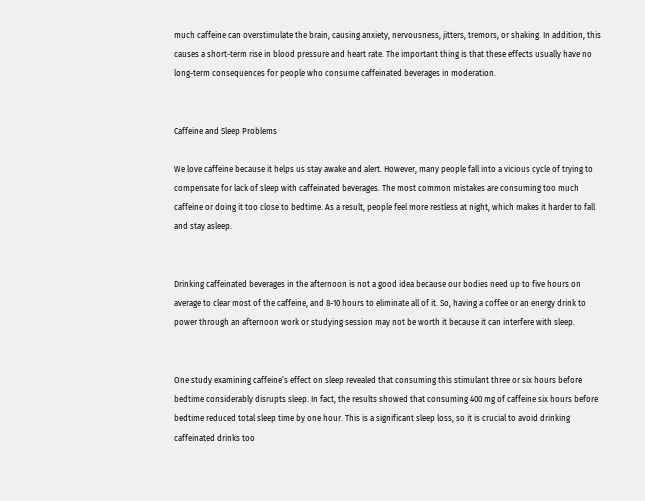much caffeine can overstimulate the brain, causing anxiety, nervousness, jitters, tremors, or shaking. In addition, this causes a short-term rise in blood pressure and heart rate. The important thing is that these effects usually have no long-term consequences for people who consume caffeinated beverages in moderation.


Caffeine and Sleep Problems

We love caffeine because it helps us stay awake and alert. However, many people fall into a vicious cycle of trying to compensate for lack of sleep with caffeinated beverages. The most common mistakes are consuming too much caffeine or doing it too close to bedtime. As a result, people feel more restless at night, which makes it harder to fall and stay asleep.


Drinking caffeinated beverages in the afternoon is not a good idea because our bodies need up to five hours on average to clear most of the caffeine, and 8-10 hours to eliminate all of it. So, having a coffee or an energy drink to power through an afternoon work or studying session may not be worth it because it can interfere with sleep.


One study examining caffeine’s effect on sleep revealed that consuming this stimulant three or six hours before bedtime considerably disrupts sleep. In fact, the results showed that consuming 400 mg of caffeine six hours before bedtime reduced total sleep time by one hour. This is a significant sleep loss, so it is crucial to avoid drinking caffeinated drinks too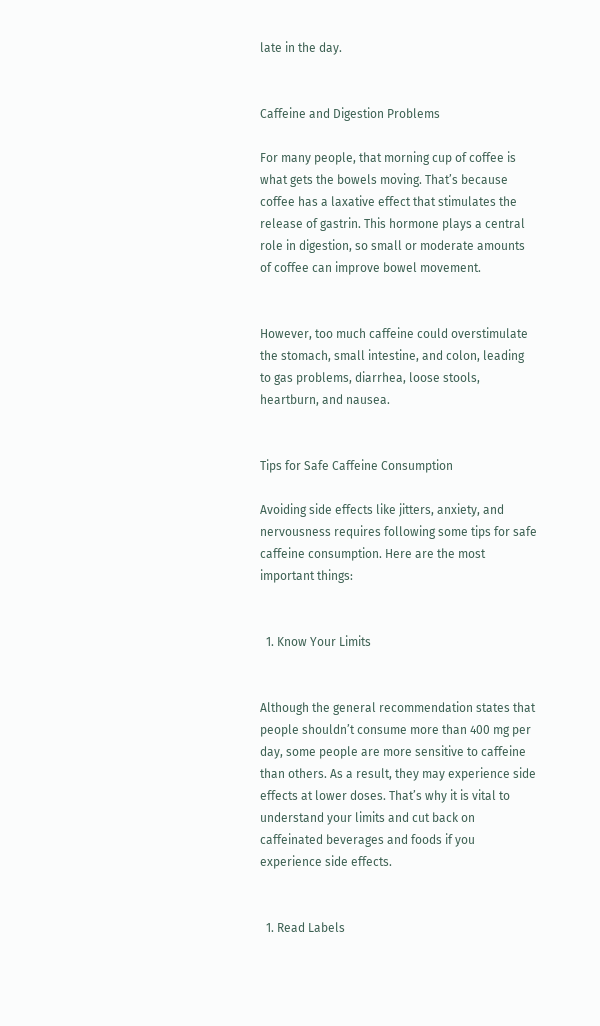late in the day.


Caffeine and Digestion Problems

For many people, that morning cup of coffee is what gets the bowels moving. That’s because coffee has a laxative effect that stimulates the release of gastrin. This hormone plays a central role in digestion, so small or moderate amounts of coffee can improve bowel movement.


However, too much caffeine could overstimulate the stomach, small intestine, and colon, leading to gas problems, diarrhea, loose stools, heartburn, and nausea.


Tips for Safe Caffeine Consumption

Avoiding side effects like jitters, anxiety, and nervousness requires following some tips for safe caffeine consumption. Here are the most important things:


  1. Know Your Limits


Although the general recommendation states that people shouldn’t consume more than 400 mg per day, some people are more sensitive to caffeine than others. As a result, they may experience side effects at lower doses. That’s why it is vital to understand your limits and cut back on caffeinated beverages and foods if you experience side effects.


  1. Read Labels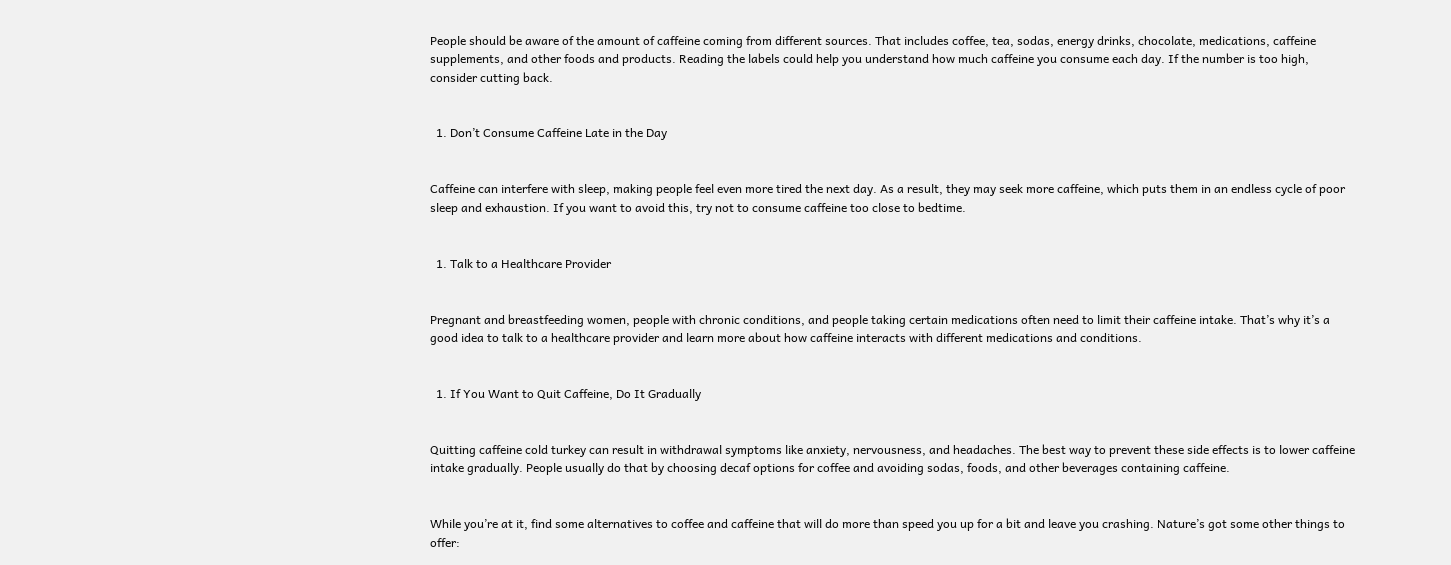People should be aware of the amount of caffeine coming from different sources. That includes coffee, tea, sodas, energy drinks, chocolate, medications, caffeine supplements, and other foods and products. Reading the labels could help you understand how much caffeine you consume each day. If the number is too high, consider cutting back.


  1. Don’t Consume Caffeine Late in the Day


Caffeine can interfere with sleep, making people feel even more tired the next day. As a result, they may seek more caffeine, which puts them in an endless cycle of poor sleep and exhaustion. If you want to avoid this, try not to consume caffeine too close to bedtime.


  1. Talk to a Healthcare Provider


Pregnant and breastfeeding women, people with chronic conditions, and people taking certain medications often need to limit their caffeine intake. That’s why it’s a good idea to talk to a healthcare provider and learn more about how caffeine interacts with different medications and conditions.


  1. If You Want to Quit Caffeine, Do It Gradually


Quitting caffeine cold turkey can result in withdrawal symptoms like anxiety, nervousness, and headaches. The best way to prevent these side effects is to lower caffeine intake gradually. People usually do that by choosing decaf options for coffee and avoiding sodas, foods, and other beverages containing caffeine.


While you’re at it, find some alternatives to coffee and caffeine that will do more than speed you up for a bit and leave you crashing. Nature’s got some other things to offer: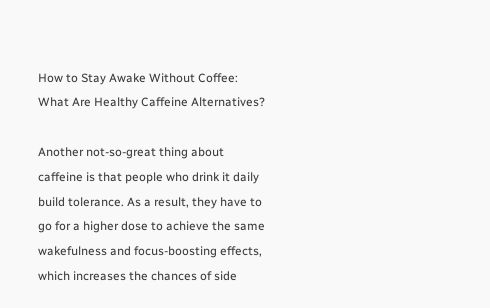How to Stay Awake Without Coffee: What Are Healthy Caffeine Alternatives?

Another not-so-great thing about caffeine is that people who drink it daily build tolerance. As a result, they have to go for a higher dose to achieve the same wakefulness and focus-boosting effects, which increases the chances of side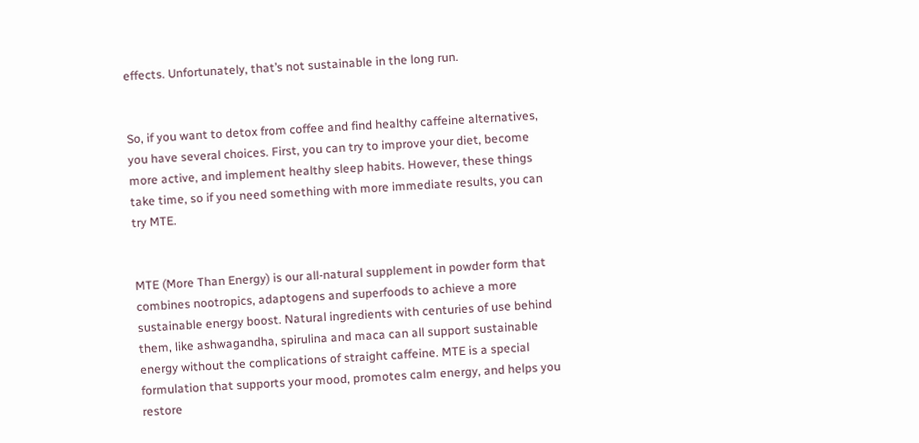effects. Unfortunately, that’s not sustainable in the long run.


So, if you want to detox from coffee and find healthy caffeine alternatives, you have several choices. First, you can try to improve your diet, become more active, and implement healthy sleep habits. However, these things take time, so if you need something with more immediate results, you can try MTE.


MTE (More Than Energy) is our all-natural supplement in powder form that combines nootropics, adaptogens and superfoods to achieve a more sustainable energy boost. Natural ingredients with centuries of use behind them, like ashwagandha, spirulina and maca can all support sustainable energy without the complications of straight caffeine. MTE is a special formulation that supports your mood, promotes calm energy, and helps you restore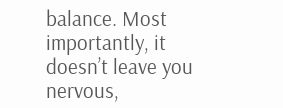balance. Most importantly, it doesn’t leave you nervous,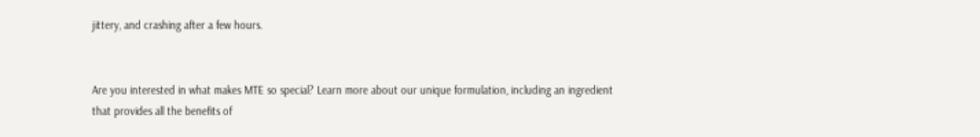jittery, and crashing after a few hours.


Are you interested in what makes MTE so special? Learn more about our unique formulation, including an ingredient that provides all the benefits of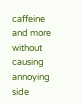caffeine and more without causing annoying side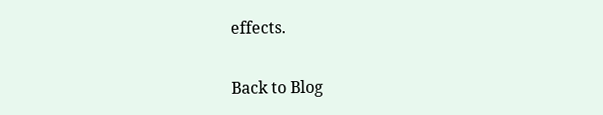effects.

Back to Blog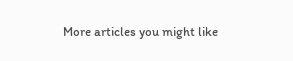More articles you might like